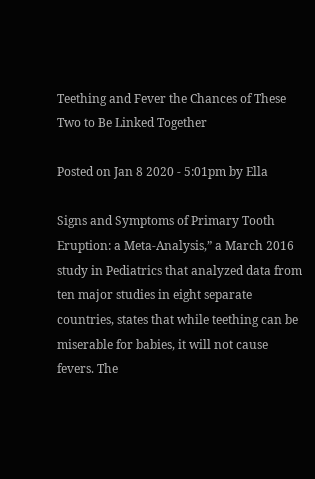Teething and Fever the Chances of These Two to Be Linked Together

Posted on Jan 8 2020 - 5:01pm by Ella

Signs and Symptoms of Primary Tooth Eruption: a Meta-Analysis,” a March 2016 study in Pediatrics that analyzed data from ten major studies in eight separate countries, states that while teething can be miserable for babies, it will not cause fevers. The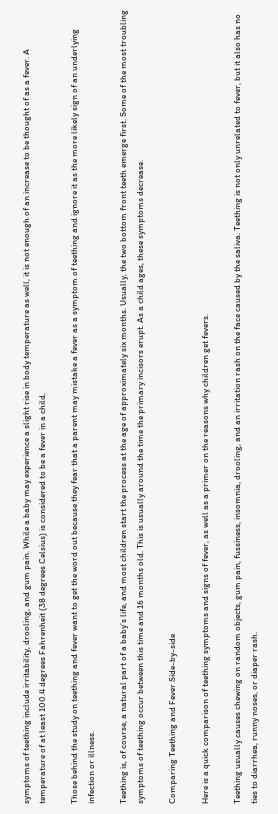symptoms of teething include irritability, drooling, and gum pain. While a baby may experience a slight rise in body temperature as well, it is not enough of an increase to be thought of as a fever. A temperature of at least 100.4 degrees Fahrenheit (38 degrees Celsius) is considered to be a fever in a child.

Those behind the study on teething and fever want to get the word out because they fear that a parent may mistake a fever as a symptom of teething and ignore it as the more likely sign of an underlying infection or illness.

Teething is, of course, a natural part of a baby’s life, and most children start the process at the age of approximately six months. Usually, the two bottom front teeth emerge first. Some of the most troubling symptoms of teething occur between this time and 16 months old. This is usually around the time the primary incisors erupt. As a child ages, these symptoms decrease.

Comparing Teething and Fever Side-by-side

Here is a quick comparison of teething symptoms and signs of fever, as well as a primer on the reasons why children get fevers.

Teething usually causes chewing on random objects, gum pain, fussiness, insomnia, drooling, and an irritation rash on the face caused by the saliva. Teething is not only unrelated to fever, but it also has no ties to diarrhea, runny noses, or diaper rash.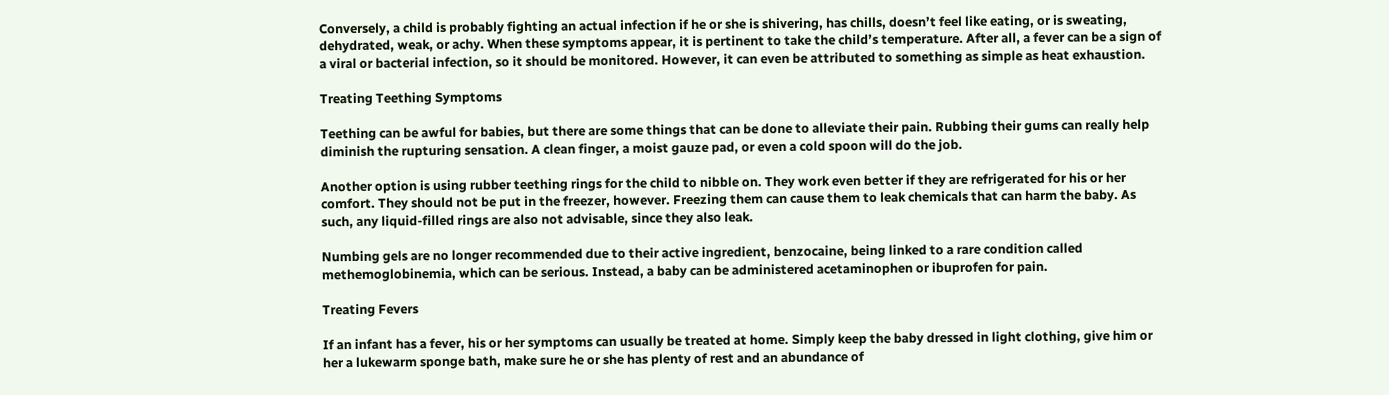Conversely, a child is probably fighting an actual infection if he or she is shivering, has chills, doesn’t feel like eating, or is sweating, dehydrated, weak, or achy. When these symptoms appear, it is pertinent to take the child’s temperature. After all, a fever can be a sign of a viral or bacterial infection, so it should be monitored. However, it can even be attributed to something as simple as heat exhaustion.

Treating Teething Symptoms

Teething can be awful for babies, but there are some things that can be done to alleviate their pain. Rubbing their gums can really help diminish the rupturing sensation. A clean finger, a moist gauze pad, or even a cold spoon will do the job.

Another option is using rubber teething rings for the child to nibble on. They work even better if they are refrigerated for his or her comfort. They should not be put in the freezer, however. Freezing them can cause them to leak chemicals that can harm the baby. As such, any liquid-filled rings are also not advisable, since they also leak.

Numbing gels are no longer recommended due to their active ingredient, benzocaine, being linked to a rare condition called methemoglobinemia, which can be serious. Instead, a baby can be administered acetaminophen or ibuprofen for pain.

Treating Fevers

If an infant has a fever, his or her symptoms can usually be treated at home. Simply keep the baby dressed in light clothing, give him or her a lukewarm sponge bath, make sure he or she has plenty of rest and an abundance of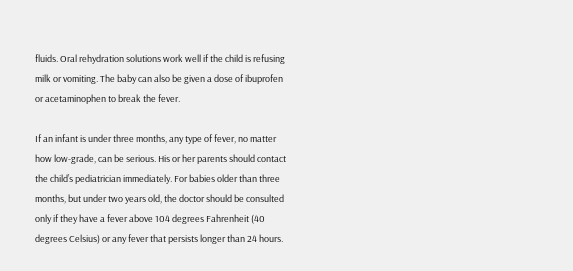fluids. Oral rehydration solutions work well if the child is refusing milk or vomiting. The baby can also be given a dose of ibuprofen or acetaminophen to break the fever.

If an infant is under three months, any type of fever, no matter how low-grade, can be serious. His or her parents should contact the child’s pediatrician immediately. For babies older than three months, but under two years old, the doctor should be consulted only if they have a fever above 104 degrees Fahrenheit (40 degrees Celsius) or any fever that persists longer than 24 hours.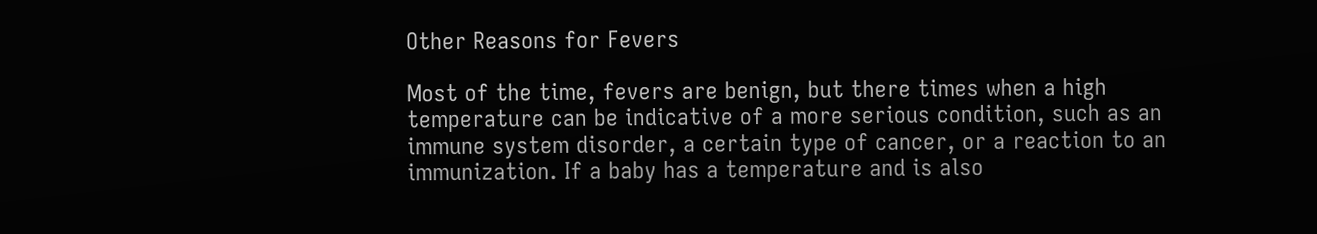Other Reasons for Fevers

Most of the time, fevers are benign, but there times when a high temperature can be indicative of a more serious condition, such as an immune system disorder, a certain type of cancer, or a reaction to an immunization. If a baby has a temperature and is also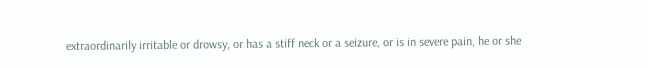extraordinarily irritable or drowsy, or has a stiff neck or a seizure, or is in severe pain, he or she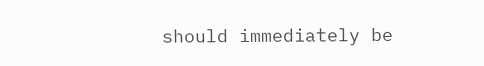should immediately be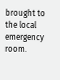brought to the local emergency room.